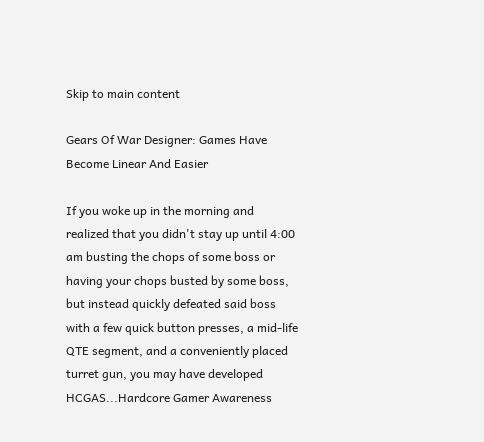Skip to main content

Gears Of War Designer: Games Have Become Linear And Easier

If you woke up in the morning and realized that you didn't stay up until 4:00 am busting the chops of some boss or having your chops busted by some boss, but instead quickly defeated said boss with a few quick button presses, a mid-life QTE segment, and a conveniently placed turret gun, you may have developed HCGAS...Hardcore Gamer Awareness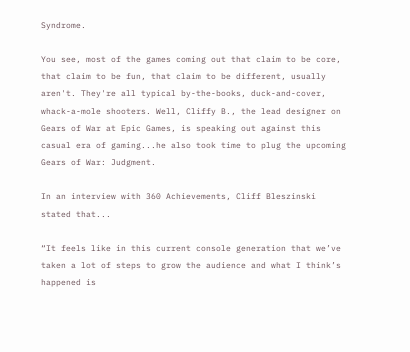Syndrome.

You see, most of the games coming out that claim to be core, that claim to be fun, that claim to be different, usually aren't. They're all typical by-the-books, duck-and-cover, whack-a-mole shooters. Well, Cliffy B., the lead designer on Gears of War at Epic Games, is speaking out against this casual era of gaming...he also took time to plug the upcoming Gears of War: Judgment.

In an interview with 360 Achievements, Cliff Bleszinski stated that...

“It feels like in this current console generation that we’ve taken a lot of steps to grow the audience and what I think’s happened is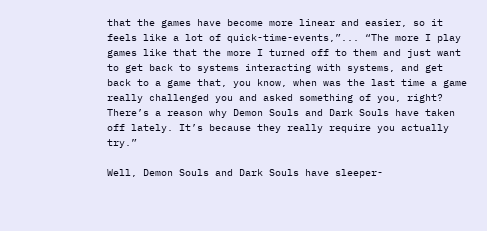that the games have become more linear and easier, so it feels like a lot of quick-time-events,”... “The more I play games like that the more I turned off to them and just want to get back to systems interacting with systems, and get back to a game that, you know, when was the last time a game really challenged you and asked something of you, right? There’s a reason why Demon Souls and Dark Souls have taken off lately. It’s because they really require you actually try.”

Well, Demon Souls and Dark Souls have sleeper-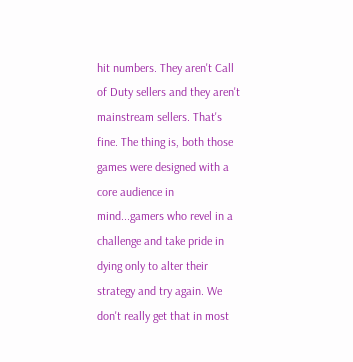hit numbers. They aren't Call of Duty sellers and they aren't mainstream sellers. That's fine. The thing is, both those games were designed with a core audience in mind...gamers who revel in a challenge and take pride in dying only to alter their strategy and try again. We don't really get that in most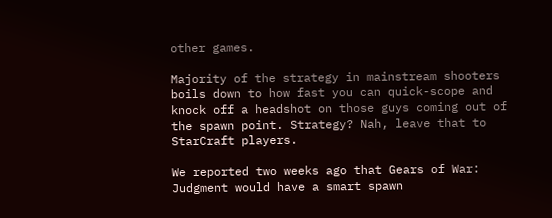other games.

Majority of the strategy in mainstream shooters boils down to how fast you can quick-scope and knock off a headshot on those guys coming out of the spawn point. Strategy? Nah, leave that to StarCraft players.

We reported two weeks ago that Gears of War: Judgment would have a smart spawn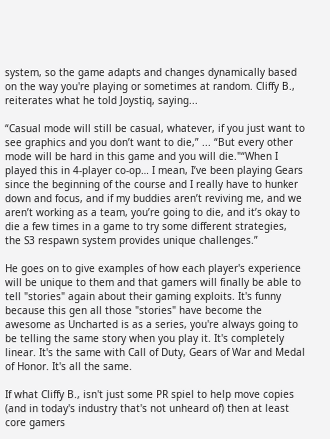system, so the game adapts and changes dynamically based on the way you're playing or sometimes at random. Cliffy B., reiterates what he told Joystiq, saying...

“Casual mode will still be casual, whatever, if you just want to see graphics and you don’t want to die,” ... “But every other mode will be hard in this game and you will die."“When I played this in 4-player co-op… I mean, I’ve been playing Gears since the beginning of the course and I really have to hunker down and focus, and if my buddies aren’t reviving me, and we aren’t working as a team, you’re going to die, and it’s okay to die a few times in a game to try some different strategies, the S3 respawn system provides unique challenges.”

He goes on to give examples of how each player's experience will be unique to them and that gamers will finally be able to tell "stories" again about their gaming exploits. It's funny because this gen all those "stories" have become the awesome as Uncharted is as a series, you're always going to be telling the same story when you play it. It's completely linear. It's the same with Call of Duty, Gears of War and Medal of Honor. It's all the same.

If what Cliffy B., isn't just some PR spiel to help move copies (and in today's industry that's not unheard of) then at least core gamers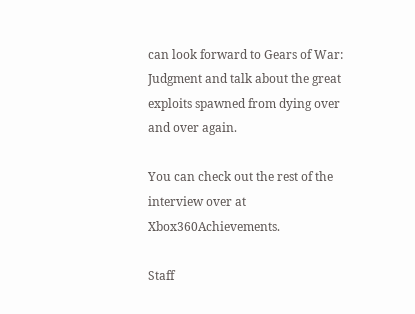can look forward to Gears of War: Judgment and talk about the great exploits spawned from dying over and over again.

You can check out the rest of the interview over at Xbox360Achievements.

Staff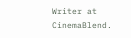Writer at CinemaBlend.